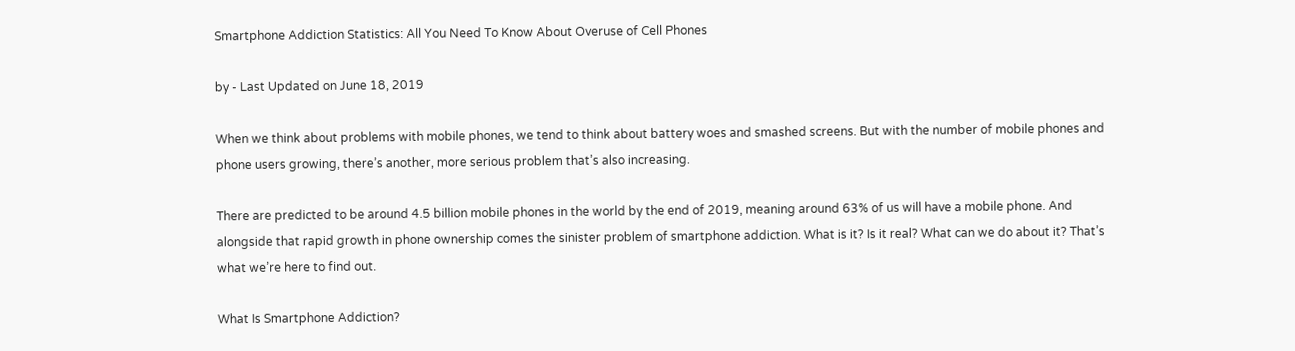Smartphone Addiction Statistics: All You Need To Know About Overuse of Cell Phones

by - Last Updated on June 18, 2019

When we think about problems with mobile phones, we tend to think about battery woes and smashed screens. But with the number of mobile phones and phone users growing, there’s another, more serious problem that’s also increasing.

There are predicted to be around 4.5 billion mobile phones in the world by the end of 2019, meaning around 63% of us will have a mobile phone. And alongside that rapid growth in phone ownership comes the sinister problem of smartphone addiction. What is it? Is it real? What can we do about it? That’s what we’re here to find out.

What Is Smartphone Addiction?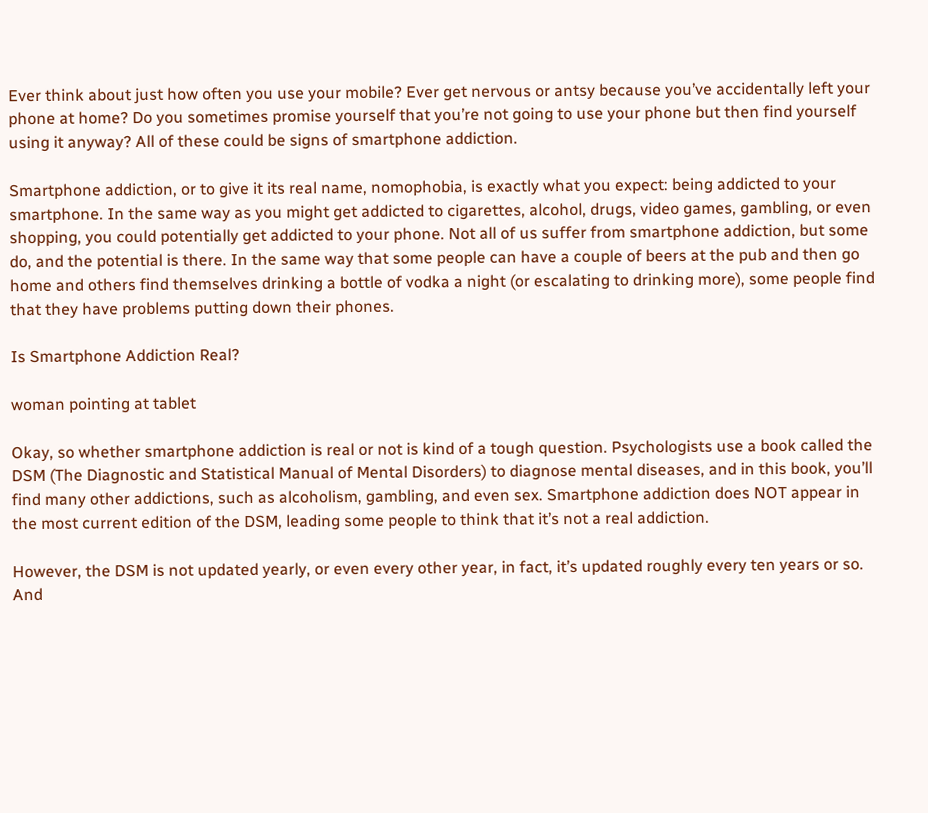Ever think about just how often you use your mobile? Ever get nervous or antsy because you’ve accidentally left your phone at home? Do you sometimes promise yourself that you’re not going to use your phone but then find yourself using it anyway? All of these could be signs of smartphone addiction.

Smartphone addiction, or to give it its real name, nomophobia, is exactly what you expect: being addicted to your smartphone. In the same way as you might get addicted to cigarettes, alcohol, drugs, video games, gambling, or even shopping, you could potentially get addicted to your phone. Not all of us suffer from smartphone addiction, but some do, and the potential is there. In the same way that some people can have a couple of beers at the pub and then go home and others find themselves drinking a bottle of vodka a night (or escalating to drinking more), some people find that they have problems putting down their phones.

Is Smartphone Addiction Real?

woman pointing at tablet

Okay, so whether smartphone addiction is real or not is kind of a tough question. Psychologists use a book called the DSM (The Diagnostic and Statistical Manual of Mental Disorders) to diagnose mental diseases, and in this book, you’ll find many other addictions, such as alcoholism, gambling, and even sex. Smartphone addiction does NOT appear in the most current edition of the DSM, leading some people to think that it’s not a real addiction.

However, the DSM is not updated yearly, or even every other year, in fact, it’s updated roughly every ten years or so. And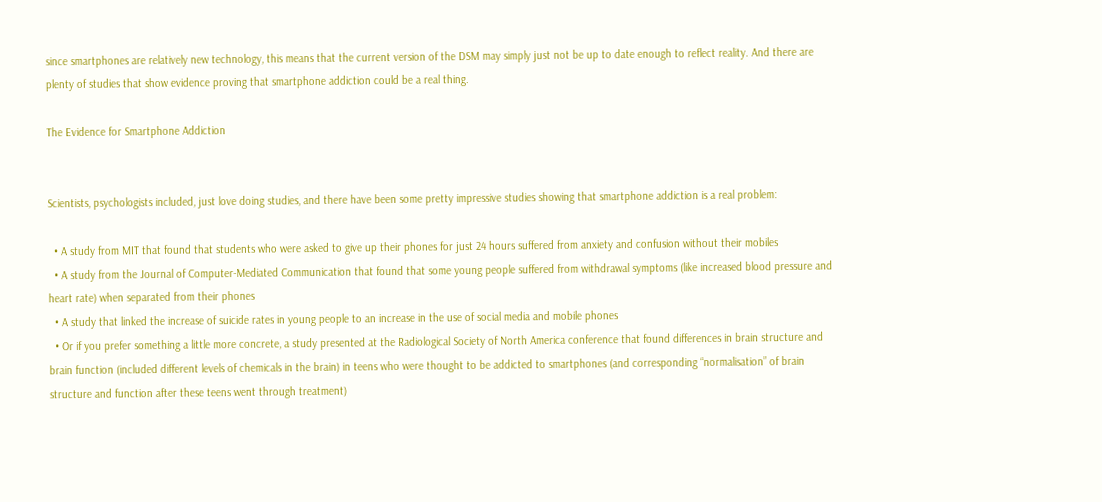since smartphones are relatively new technology, this means that the current version of the DSM may simply just not be up to date enough to reflect reality. And there are plenty of studies that show evidence proving that smartphone addiction could be a real thing.

The Evidence for Smartphone Addiction


Scientists, psychologists included, just love doing studies, and there have been some pretty impressive studies showing that smartphone addiction is a real problem:

  • A study from MIT that found that students who were asked to give up their phones for just 24 hours suffered from anxiety and confusion without their mobiles
  • A study from the Journal of Computer-Mediated Communication that found that some young people suffered from withdrawal symptoms (like increased blood pressure and heart rate) when separated from their phones
  • A study that linked the increase of suicide rates in young people to an increase in the use of social media and mobile phones
  • Or if you prefer something a little more concrete, a study presented at the Radiological Society of North America conference that found differences in brain structure and brain function (included different levels of chemicals in the brain) in teens who were thought to be addicted to smartphones (and corresponding “normalisation” of brain structure and function after these teens went through treatment)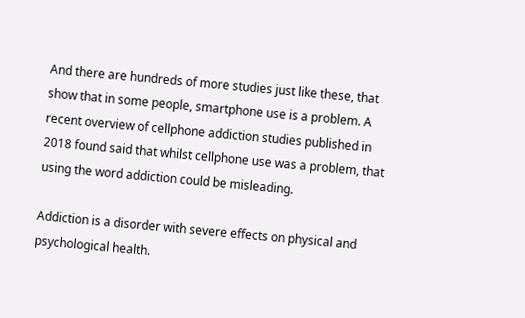And there are hundreds of more studies just like these, that show that in some people, smartphone use is a problem. A recent overview of cellphone addiction studies published in 2018 found said that whilst cellphone use was a problem, that using the word addiction could be misleading.

Addiction is a disorder with severe effects on physical and psychological health.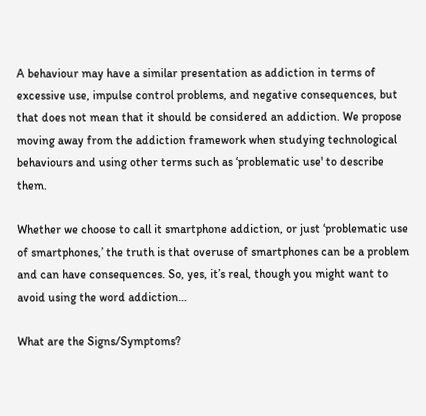A behaviour may have a similar presentation as addiction in terms of excessive use, impulse control problems, and negative consequences, but that does not mean that it should be considered an addiction. We propose moving away from the addiction framework when studying technological behaviours and using other terms such as ‘problematic use' to describe them.

Whether we choose to call it smartphone addiction, or just ‘problematic use of smartphones,’ the truth is that overuse of smartphones can be a problem and can have consequences. So, yes, it’s real, though you might want to avoid using the word addiction…

What are the Signs/Symptoms?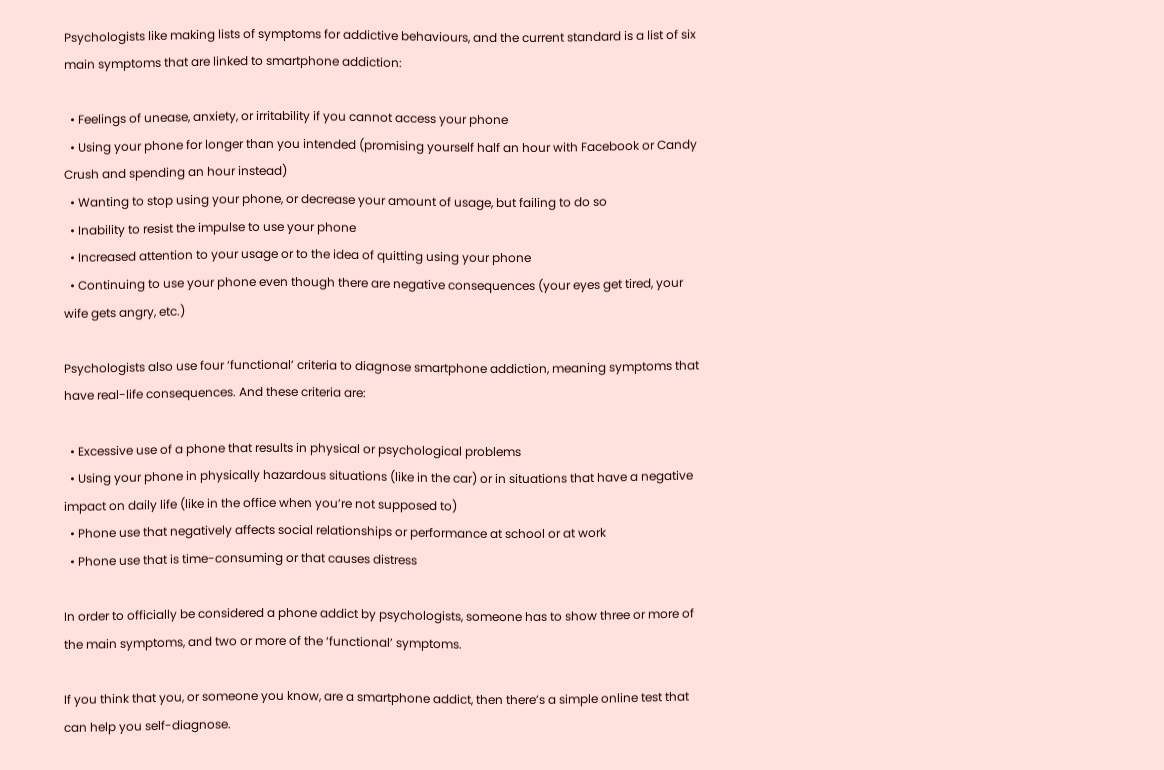Psychologists like making lists of symptoms for addictive behaviours, and the current standard is a list of six main symptoms that are linked to smartphone addiction:

  • Feelings of unease, anxiety, or irritability if you cannot access your phone
  • Using your phone for longer than you intended (promising yourself half an hour with Facebook or Candy Crush and spending an hour instead)
  • Wanting to stop using your phone, or decrease your amount of usage, but failing to do so
  • Inability to resist the impulse to use your phone
  • Increased attention to your usage or to the idea of quitting using your phone
  • Continuing to use your phone even though there are negative consequences (your eyes get tired, your wife gets angry, etc.)

Psychologists also use four ‘functional’ criteria to diagnose smartphone addiction, meaning symptoms that have real-life consequences. And these criteria are:

  • Excessive use of a phone that results in physical or psychological problems
  • Using your phone in physically hazardous situations (like in the car) or in situations that have a negative impact on daily life (like in the office when you’re not supposed to)
  • Phone use that negatively affects social relationships or performance at school or at work
  • Phone use that is time-consuming or that causes distress

In order to officially be considered a phone addict by psychologists, someone has to show three or more of the main symptoms, and two or more of the ‘functional’ symptoms.

If you think that you, or someone you know, are a smartphone addict, then there’s a simple online test that can help you self-diagnose.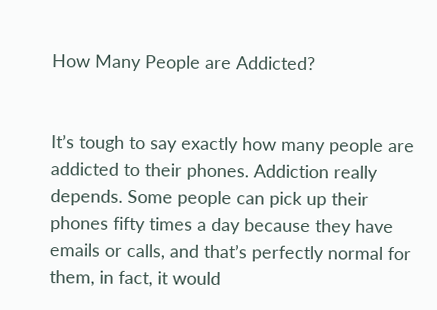How Many People are Addicted?


It’s tough to say exactly how many people are addicted to their phones. Addiction really depends. Some people can pick up their phones fifty times a day because they have emails or calls, and that’s perfectly normal for them, in fact, it would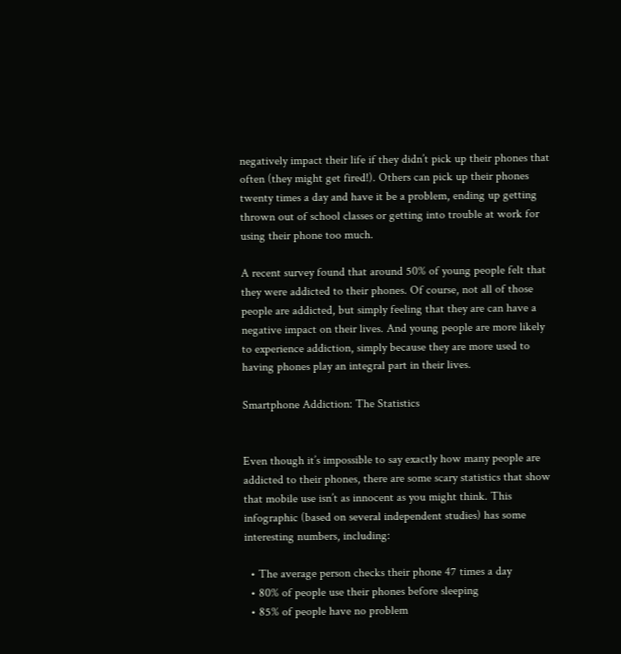negatively impact their life if they didn’t pick up their phones that often (they might get fired!). Others can pick up their phones twenty times a day and have it be a problem, ending up getting thrown out of school classes or getting into trouble at work for using their phone too much.

A recent survey found that around 50% of young people felt that they were addicted to their phones. Of course, not all of those people are addicted, but simply feeling that they are can have a negative impact on their lives. And young people are more likely to experience addiction, simply because they are more used to having phones play an integral part in their lives.

Smartphone Addiction: The Statistics


Even though it’s impossible to say exactly how many people are addicted to their phones, there are some scary statistics that show that mobile use isn’t as innocent as you might think. This infographic (based on several independent studies) has some interesting numbers, including:

  • The average person checks their phone 47 times a day
  • 80% of people use their phones before sleeping
  • 85% of people have no problem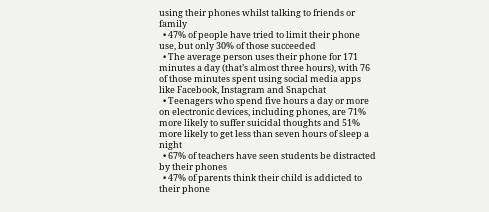using their phones whilst talking to friends or family
  • 47% of people have tried to limit their phone use, but only 30% of those succeeded
  • The average person uses their phone for 171 minutes a day (that’s almost three hours), with 76 of those minutes spent using social media apps like Facebook, Instagram and Snapchat
  • Teenagers who spend five hours a day or more on electronic devices, including phones, are 71% more likely to suffer suicidal thoughts and 51% more likely to get less than seven hours of sleep a night
  • 67% of teachers have seen students be distracted by their phones
  • 47% of parents think their child is addicted to their phone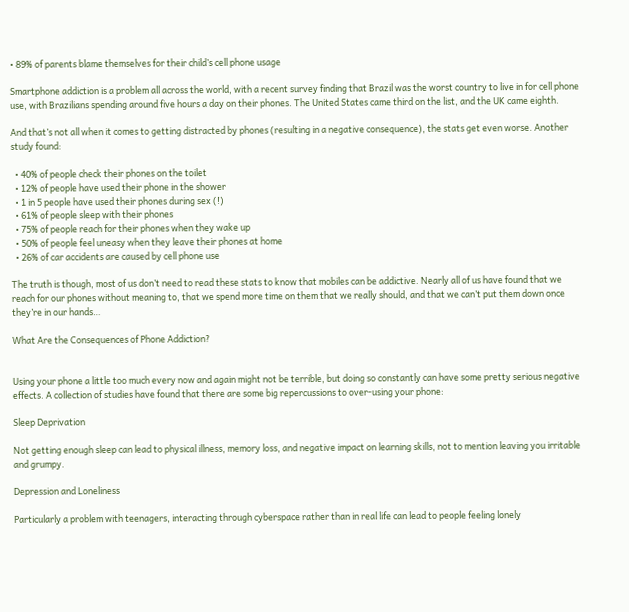• 89% of parents blame themselves for their child’s cell phone usage

Smartphone addiction is a problem all across the world, with a recent survey finding that Brazil was the worst country to live in for cell phone use, with Brazilians spending around five hours a day on their phones. The United States came third on the list, and the UK came eighth.

And that’s not all when it comes to getting distracted by phones (resulting in a negative consequence), the stats get even worse. Another study found:

  • 40% of people check their phones on the toilet
  • 12% of people have used their phone in the shower
  • 1 in 5 people have used their phones during sex (!)
  • 61% of people sleep with their phones
  • 75% of people reach for their phones when they wake up
  • 50% of people feel uneasy when they leave their phones at home
  • 26% of car accidents are caused by cell phone use

The truth is though, most of us don’t need to read these stats to know that mobiles can be addictive. Nearly all of us have found that we reach for our phones without meaning to, that we spend more time on them that we really should, and that we can’t put them down once they’re in our hands…

What Are the Consequences of Phone Addiction?


Using your phone a little too much every now and again might not be terrible, but doing so constantly can have some pretty serious negative effects. A collection of studies have found that there are some big repercussions to over-using your phone:

Sleep Deprivation

Not getting enough sleep can lead to physical illness, memory loss, and negative impact on learning skills, not to mention leaving you irritable and grumpy.

Depression and Loneliness

Particularly a problem with teenagers, interacting through cyberspace rather than in real life can lead to people feeling lonely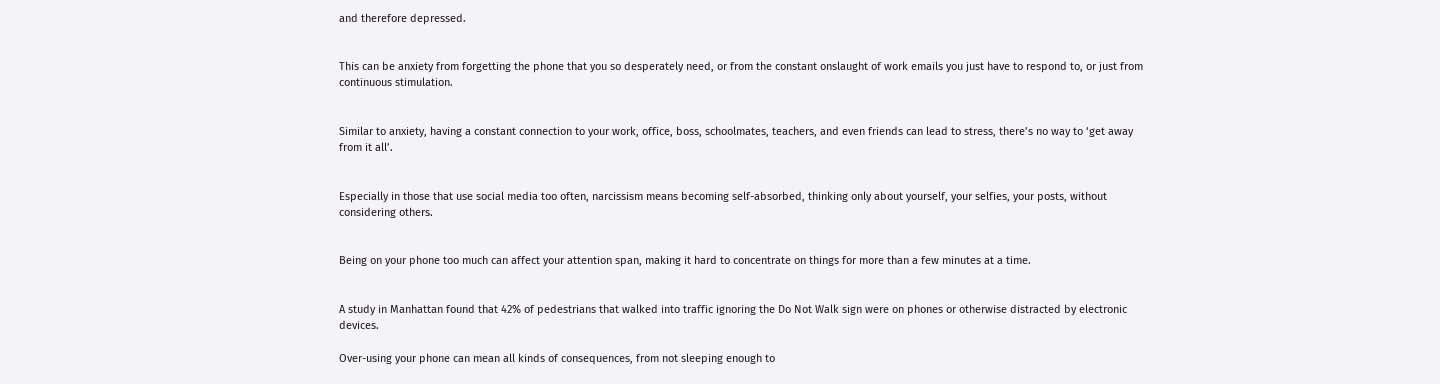and therefore depressed.


This can be anxiety from forgetting the phone that you so desperately need, or from the constant onslaught of work emails you just have to respond to, or just from continuous stimulation.


Similar to anxiety, having a constant connection to your work, office, boss, schoolmates, teachers, and even friends can lead to stress, there’s no way to ‘get away from it all’.


Especially in those that use social media too often, narcissism means becoming self-absorbed, thinking only about yourself, your selfies, your posts, without considering others.


Being on your phone too much can affect your attention span, making it hard to concentrate on things for more than a few minutes at a time.


A study in Manhattan found that 42% of pedestrians that walked into traffic ignoring the Do Not Walk sign were on phones or otherwise distracted by electronic devices.

Over-using your phone can mean all kinds of consequences, from not sleeping enough to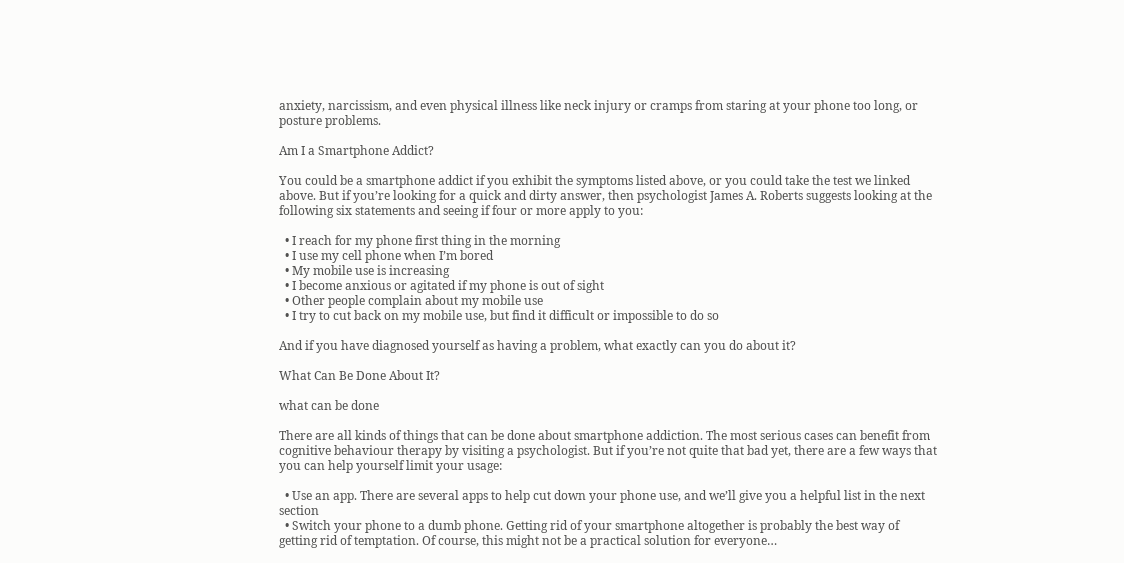anxiety, narcissism, and even physical illness like neck injury or cramps from staring at your phone too long, or posture problems.

Am I a Smartphone Addict?

You could be a smartphone addict if you exhibit the symptoms listed above, or you could take the test we linked above. But if you’re looking for a quick and dirty answer, then psychologist James A. Roberts suggests looking at the following six statements and seeing if four or more apply to you:

  • I reach for my phone first thing in the morning
  • I use my cell phone when I’m bored
  • My mobile use is increasing
  • I become anxious or agitated if my phone is out of sight
  • Other people complain about my mobile use
  • I try to cut back on my mobile use, but find it difficult or impossible to do so

And if you have diagnosed yourself as having a problem, what exactly can you do about it?

What Can Be Done About It?

what can be done

There are all kinds of things that can be done about smartphone addiction. The most serious cases can benefit from cognitive behaviour therapy by visiting a psychologist. But if you’re not quite that bad yet, there are a few ways that you can help yourself limit your usage:

  • Use an app. There are several apps to help cut down your phone use, and we’ll give you a helpful list in the next section
  • Switch your phone to a dumb phone. Getting rid of your smartphone altogether is probably the best way of getting rid of temptation. Of course, this might not be a practical solution for everyone…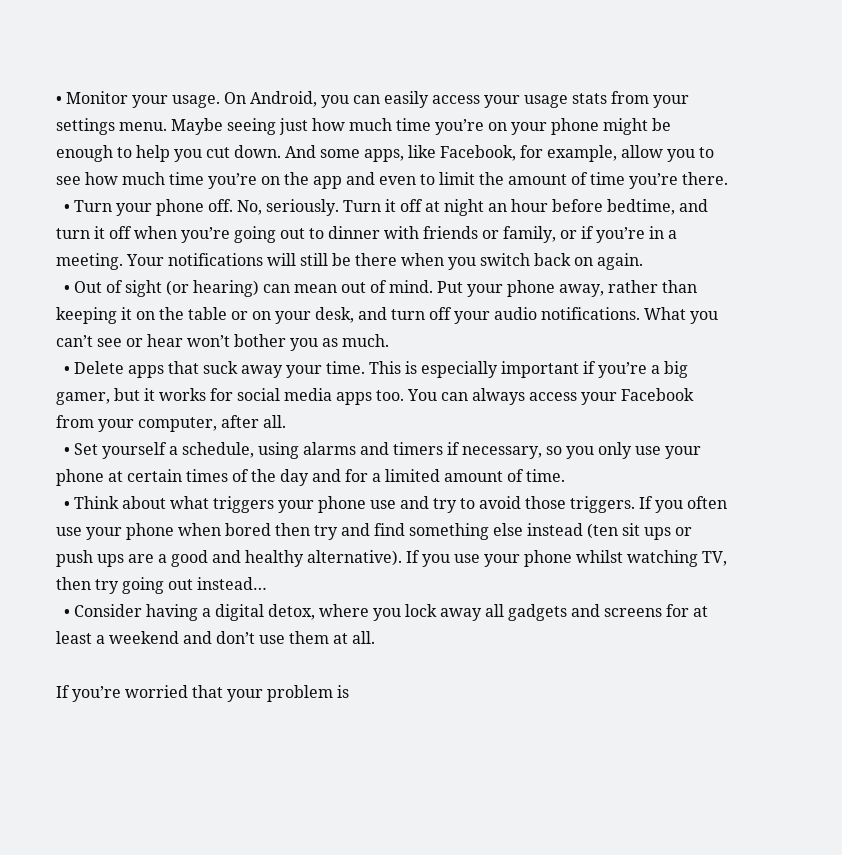• Monitor your usage. On Android, you can easily access your usage stats from your settings menu. Maybe seeing just how much time you’re on your phone might be enough to help you cut down. And some apps, like Facebook, for example, allow you to see how much time you’re on the app and even to limit the amount of time you’re there.
  • Turn your phone off. No, seriously. Turn it off at night an hour before bedtime, and turn it off when you’re going out to dinner with friends or family, or if you’re in a meeting. Your notifications will still be there when you switch back on again.
  • Out of sight (or hearing) can mean out of mind. Put your phone away, rather than keeping it on the table or on your desk, and turn off your audio notifications. What you can’t see or hear won’t bother you as much.
  • Delete apps that suck away your time. This is especially important if you’re a big gamer, but it works for social media apps too. You can always access your Facebook from your computer, after all.
  • Set yourself a schedule, using alarms and timers if necessary, so you only use your phone at certain times of the day and for a limited amount of time.
  • Think about what triggers your phone use and try to avoid those triggers. If you often use your phone when bored then try and find something else instead (ten sit ups or push ups are a good and healthy alternative). If you use your phone whilst watching TV, then try going out instead…
  • Consider having a digital detox, where you lock away all gadgets and screens for at least a weekend and don’t use them at all.

If you’re worried that your problem is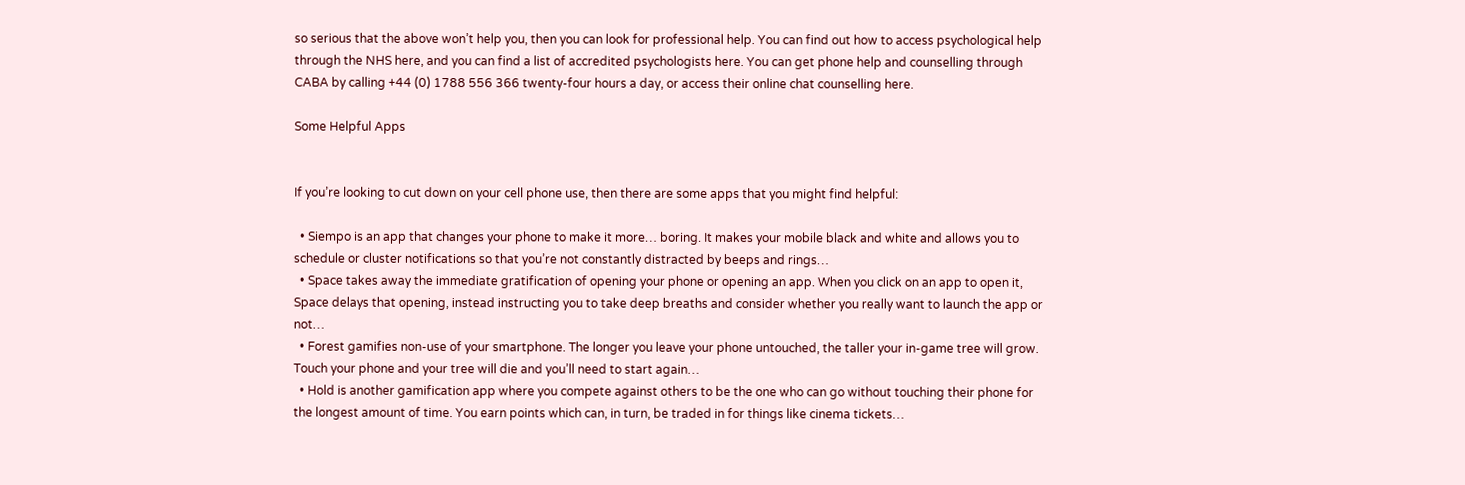so serious that the above won’t help you, then you can look for professional help. You can find out how to access psychological help through the NHS here, and you can find a list of accredited psychologists here. You can get phone help and counselling through CABA by calling +44 (0) 1788 556 366 twenty-four hours a day, or access their online chat counselling here.

Some Helpful Apps


If you’re looking to cut down on your cell phone use, then there are some apps that you might find helpful:

  • Siempo is an app that changes your phone to make it more… boring. It makes your mobile black and white and allows you to schedule or cluster notifications so that you’re not constantly distracted by beeps and rings…
  • Space takes away the immediate gratification of opening your phone or opening an app. When you click on an app to open it, Space delays that opening, instead instructing you to take deep breaths and consider whether you really want to launch the app or not…
  • Forest gamifies non-use of your smartphone. The longer you leave your phone untouched, the taller your in-game tree will grow. Touch your phone and your tree will die and you’ll need to start again…
  • Hold is another gamification app where you compete against others to be the one who can go without touching their phone for the longest amount of time. You earn points which can, in turn, be traded in for things like cinema tickets…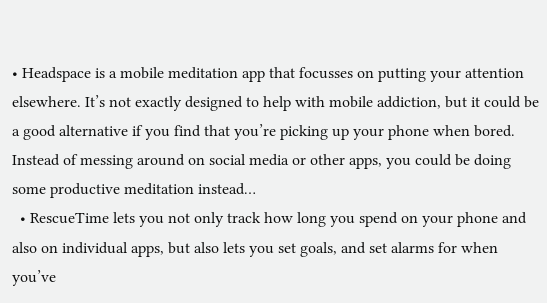• Headspace is a mobile meditation app that focusses on putting your attention elsewhere. It’s not exactly designed to help with mobile addiction, but it could be a good alternative if you find that you’re picking up your phone when bored. Instead of messing around on social media or other apps, you could be doing some productive meditation instead…
  • RescueTime lets you not only track how long you spend on your phone and also on individual apps, but also lets you set goals, and set alarms for when you’ve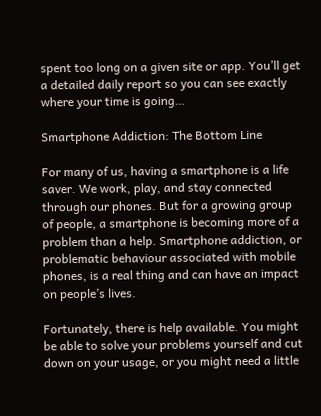spent too long on a given site or app. You’ll get a detailed daily report so you can see exactly where your time is going…

Smartphone Addiction: The Bottom Line

For many of us, having a smartphone is a life saver. We work, play, and stay connected through our phones. But for a growing group of people, a smartphone is becoming more of a problem than a help. Smartphone addiction, or problematic behaviour associated with mobile phones, is a real thing and can have an impact on people’s lives.

Fortunately, there is help available. You might be able to solve your problems yourself and cut down on your usage, or you might need a little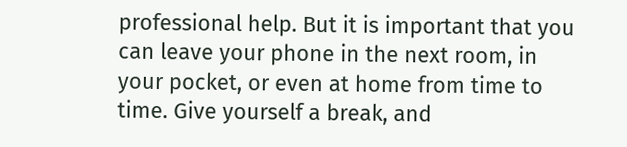professional help. But it is important that you can leave your phone in the next room, in your pocket, or even at home from time to time. Give yourself a break, and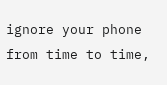ignore your phone from time to time,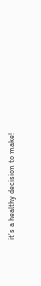it’s a healthy decision to make!